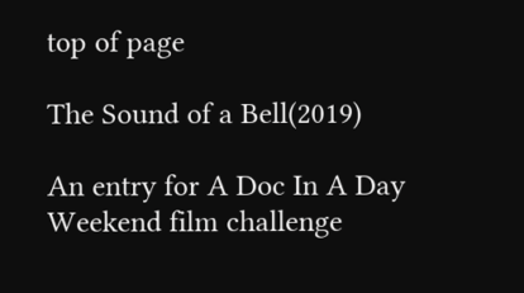top of page

The Sound of a Bell(2019)

An entry for A Doc In A Day Weekend film challenge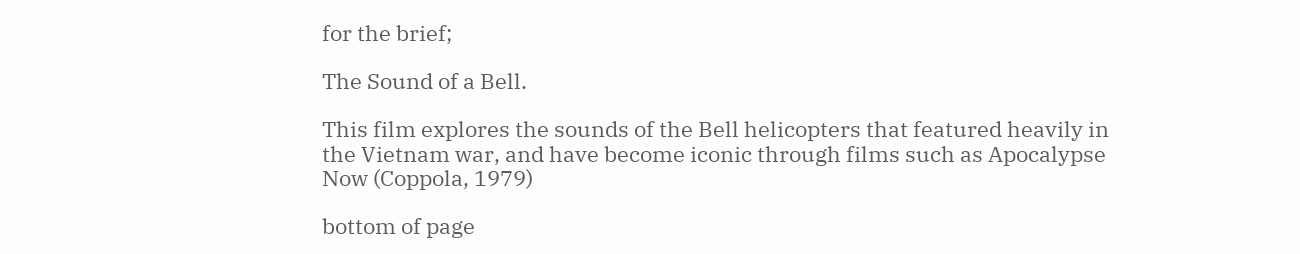for the brief;

The Sound of a Bell.

This film explores the sounds of the Bell helicopters that featured heavily in the Vietnam war, and have become iconic through films such as Apocalypse Now (Coppola, 1979)

bottom of page